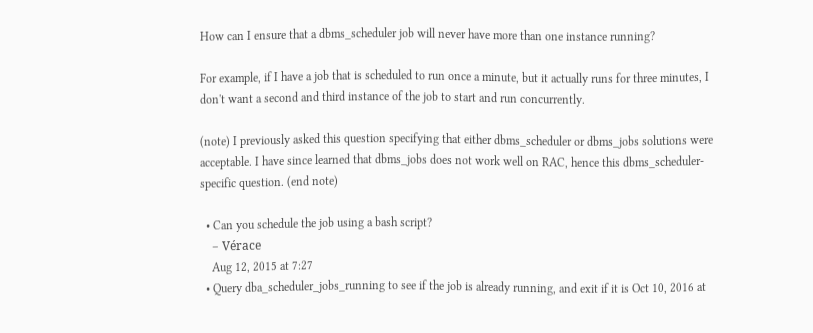How can I ensure that a dbms_scheduler job will never have more than one instance running?

For example, if I have a job that is scheduled to run once a minute, but it actually runs for three minutes, I don't want a second and third instance of the job to start and run concurrently.

(note) I previously asked this question specifying that either dbms_scheduler or dbms_jobs solutions were acceptable. I have since learned that dbms_jobs does not work well on RAC, hence this dbms_scheduler-specific question. (end note)

  • Can you schedule the job using a bash script?
    – Vérace
    Aug 12, 2015 at 7:27
  • Query dba_scheduler_jobs_running to see if the job is already running, and exit if it is Oct 10, 2016 at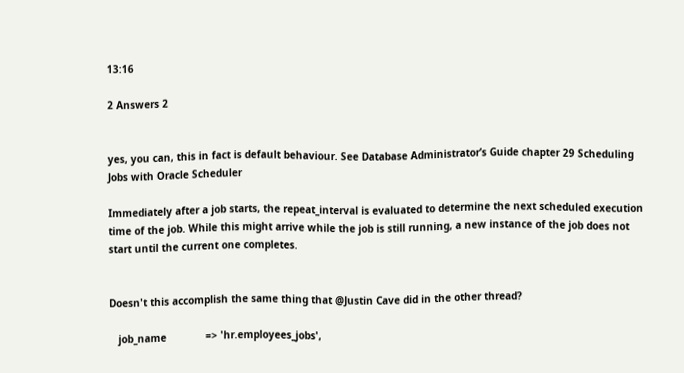13:16

2 Answers 2


yes, you can, this in fact is default behaviour. See Database Administrator’s Guide chapter 29 Scheduling Jobs with Oracle Scheduler

Immediately after a job starts, the repeat_interval is evaluated to determine the next scheduled execution time of the job. While this might arrive while the job is still running, a new instance of the job does not start until the current one completes.


Doesn't this accomplish the same thing that @Justin Cave did in the other thread?

   job_name             => 'hr.employees_jobs',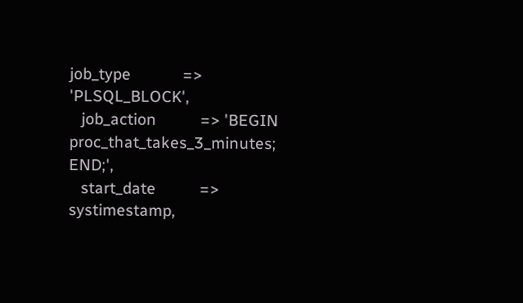job_type             => 'PLSQL_BLOCK',
   job_action           => 'BEGIN proc_that_takes_3_minutes; END;',
   start_date           => systimestamp,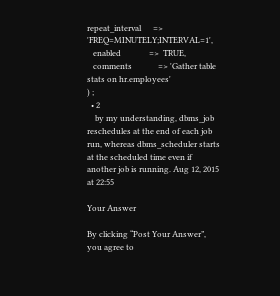repeat_interval      => 'FREQ=MINUTELY;INTERVAL=1',
   enabled              =>  TRUE,
   comments             => 'Gather table stats on hr.employees'
) ;
  • 2
    by my understanding, dbms_job reschedules at the end of each job run, whereas dbms_scheduler starts at the scheduled time even if another job is running. Aug 12, 2015 at 22:55

Your Answer

By clicking “Post Your Answer”, you agree to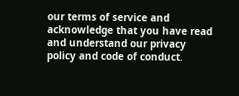our terms of service and acknowledge that you have read and understand our privacy policy and code of conduct.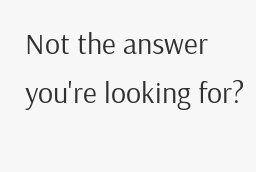Not the answer you're looking for?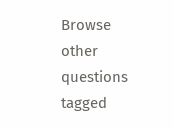Browse other questions tagged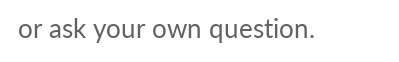or ask your own question.